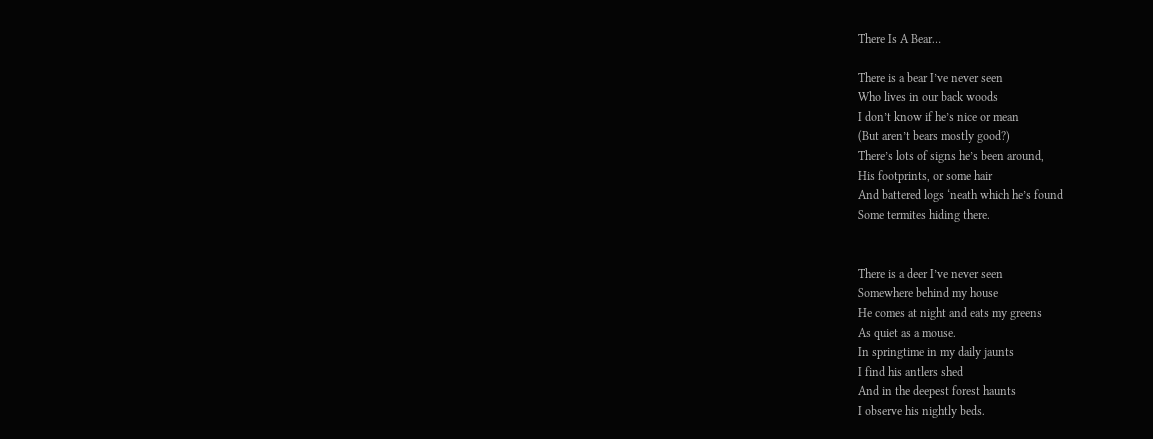There Is A Bear…

There is a bear I’ve never seen
Who lives in our back woods
I don’t know if he’s nice or mean
(But aren’t bears mostly good?)
There’s lots of signs he’s been around,
His footprints, or some hair
And battered logs ‘neath which he’s found
Some termites hiding there.


There is a deer I’ve never seen
Somewhere behind my house
He comes at night and eats my greens
As quiet as a mouse.
In springtime in my daily jaunts
I find his antlers shed
And in the deepest forest haunts
I observe his nightly beds.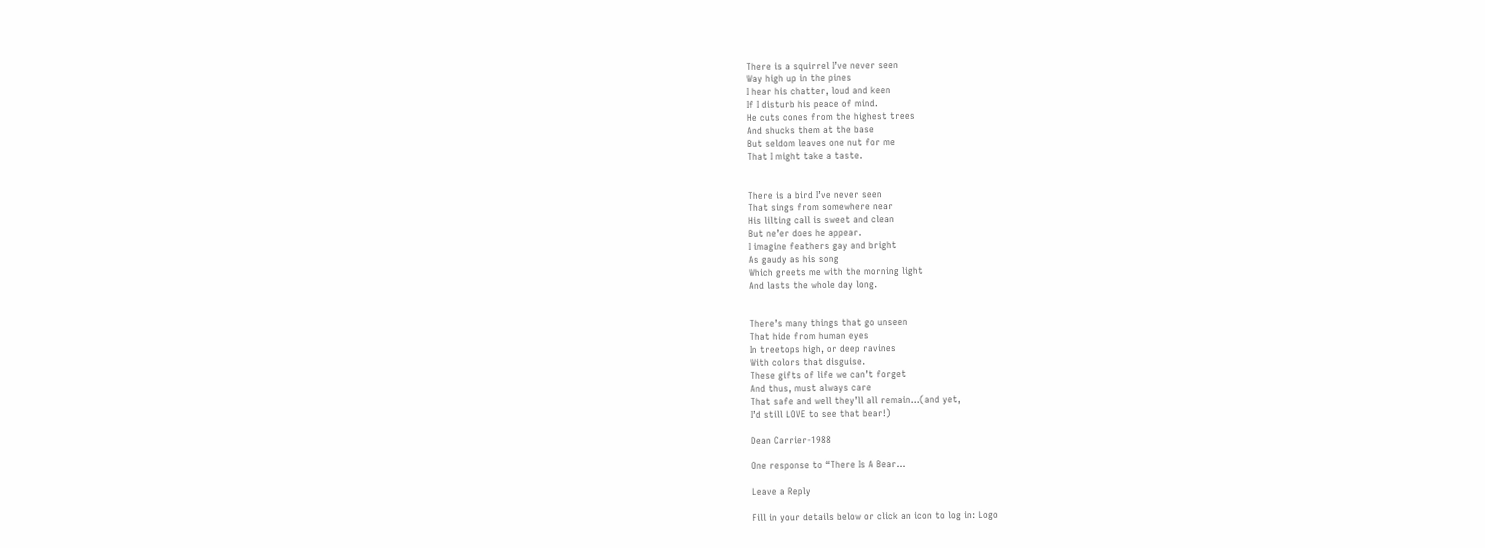There is a squirrel I’ve never seen
Way high up in the pines
I hear his chatter, loud and keen
If I disturb his peace of mind.
He cuts cones from the highest trees
And shucks them at the base
But seldom leaves one nut for me
That I might take a taste.


There is a bird I’ve never seen
That sings from somewhere near
His lilting call is sweet and clean
But ne’er does he appear.
I imagine feathers gay and bright
As gaudy as his song
Which greets me with the morning light
And lasts the whole day long.


There’s many things that go unseen
That hide from human eyes
In treetops high, or deep ravines
With colors that disguise.
These gifts of life we can’t forget
And thus, must always care
That safe and well they’ll all remain…(and yet,
I’d still LOVE to see that bear!)

Dean Carrier-1988

One response to “There Is A Bear…

Leave a Reply

Fill in your details below or click an icon to log in: Logo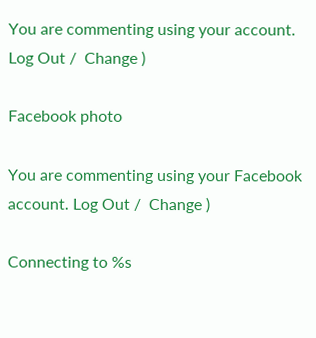You are commenting using your account. Log Out /  Change )

Facebook photo

You are commenting using your Facebook account. Log Out /  Change )

Connecting to %s